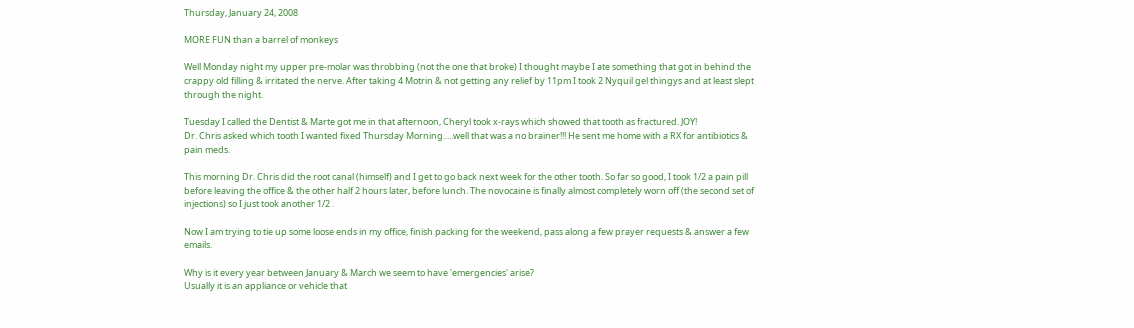Thursday, January 24, 2008

MORE FUN than a barrel of monkeys

Well Monday night my upper pre-molar was throbbing (not the one that broke) I thought maybe I ate something that got in behind the crappy old filling & irritated the nerve. After taking 4 Motrin & not getting any relief by 11pm I took 2 Nyquil gel thingys and at least slept through the night.

Tuesday I called the Dentist & Marte got me in that afternoon, Cheryl took x-rays which showed that tooth as fractured. JOY!
Dr. Chris asked which tooth I wanted fixed Thursday Morning.....well that was a no brainer!!! He sent me home with a RX for antibiotics & pain meds.

This morning Dr. Chris did the root canal (himself) and I get to go back next week for the other tooth. So far so good, I took 1/2 a pain pill before leaving the office & the other half 2 hours later, before lunch. The novocaine is finally almost completely worn off (the second set of injections) so I just took another 1/2 .

Now I am trying to tie up some loose ends in my office, finish packing for the weekend, pass along a few prayer requests & answer a few emails.

Why is it every year between January & March we seem to have 'emergencies' arise?
Usually it is an appliance or vehicle that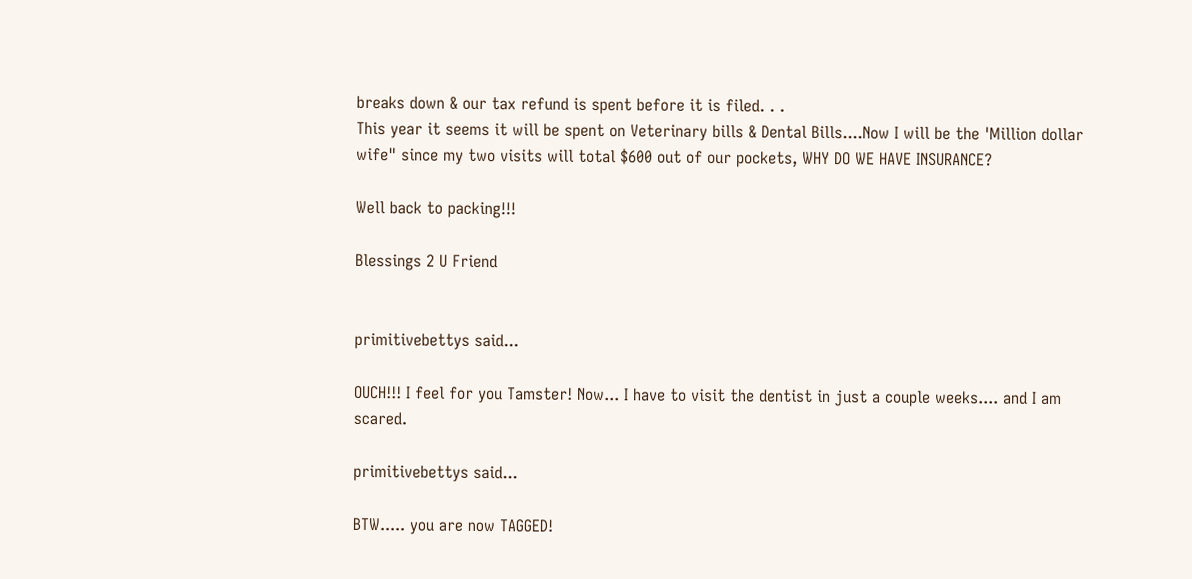breaks down & our tax refund is spent before it is filed. . .
This year it seems it will be spent on Veterinary bills & Dental Bills....Now I will be the 'Million dollar wife" since my two visits will total $600 out of our pockets, WHY DO WE HAVE INSURANCE?

Well back to packing!!!

Blessings 2 U Friend


primitivebettys said...

OUCH!!! I feel for you Tamster! Now... I have to visit the dentist in just a couple weeks.... and I am scared.

primitivebettys said...

BTW..... you are now TAGGED!